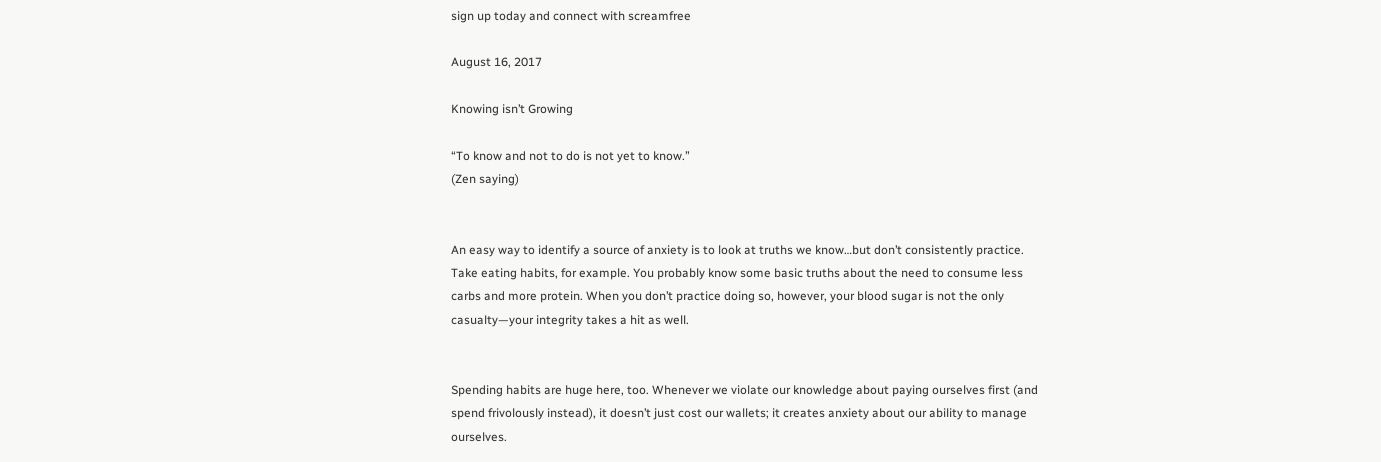sign up today and connect with screamfree

August 16, 2017

Knowing isn’t Growing

“To know and not to do is not yet to know.”
(Zen saying)


An easy way to identify a source of anxiety is to look at truths we know…but don’t consistently practice.
Take eating habits, for example. You probably know some basic truths about the need to consume less carbs and more protein. When you don’t practice doing so, however, your blood sugar is not the only casualty—your integrity takes a hit as well.


Spending habits are huge here, too. Whenever we violate our knowledge about paying ourselves first (and spend frivolously instead), it doesn’t just cost our wallets; it creates anxiety about our ability to manage ourselves.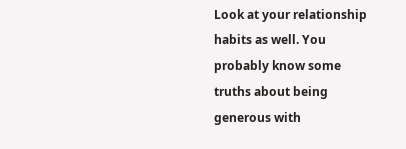Look at your relationship habits as well. You probably know some truths about being generous with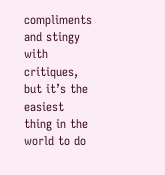compliments and stingy with critiques, but it’s the easiest thing in the world to do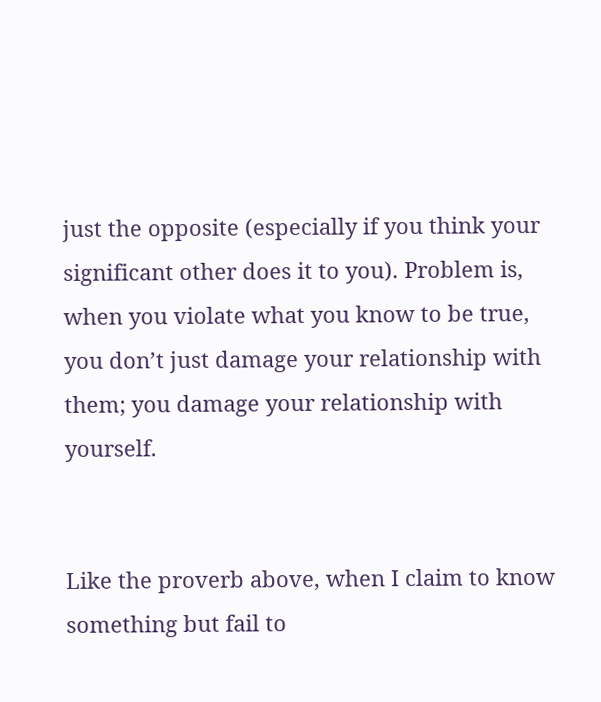just the opposite (especially if you think your significant other does it to you). Problem is, when you violate what you know to be true, you don’t just damage your relationship with them; you damage your relationship with yourself.


Like the proverb above, when I claim to know something but fail to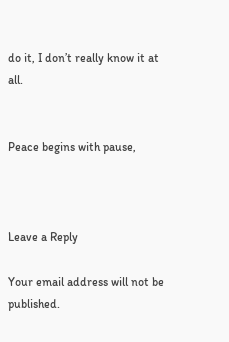do it, I don’t really know it at all.


Peace begins with pause,



Leave a Reply

Your email address will not be published.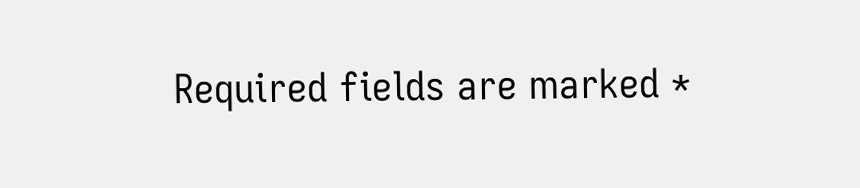Required fields are marked *